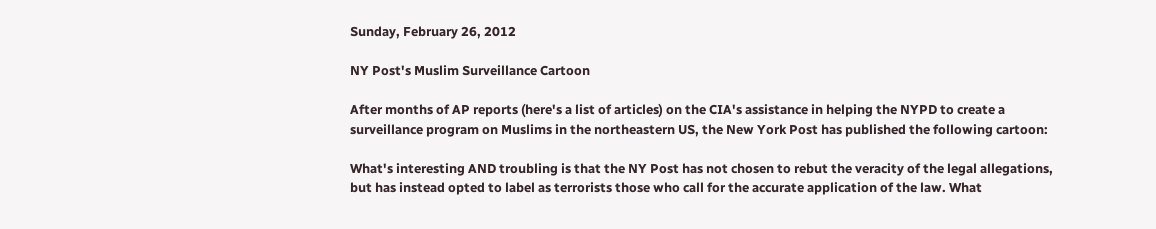Sunday, February 26, 2012

NY Post's Muslim Surveillance Cartoon

After months of AP reports (here's a list of articles) on the CIA's assistance in helping the NYPD to create a surveillance program on Muslims in the northeastern US, the New York Post has published the following cartoon:

What's interesting AND troubling is that the NY Post has not chosen to rebut the veracity of the legal allegations, but has instead opted to label as terrorists those who call for the accurate application of the law. What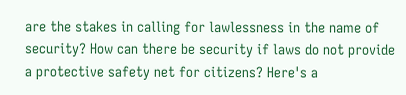are the stakes in calling for lawlessness in the name of security? How can there be security if laws do not provide a protective safety net for citizens? Here's a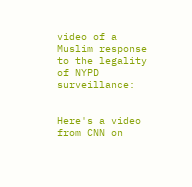video of a Muslim response to the legality of NYPD surveillance:


Here's a video from CNN on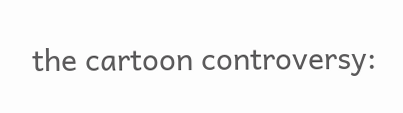the cartoon controversy: